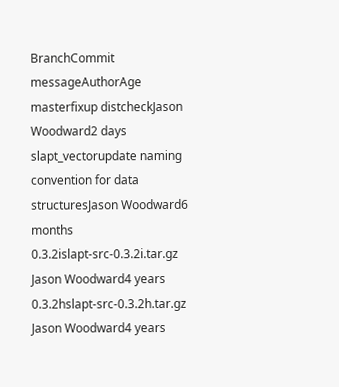BranchCommit messageAuthorAge
masterfixup distcheckJason Woodward2 days
slapt_vectorupdate naming convention for data structuresJason Woodward6 months
0.3.2islapt-src-0.3.2i.tar.gz  Jason Woodward4 years
0.3.2hslapt-src-0.3.2h.tar.gz  Jason Woodward4 years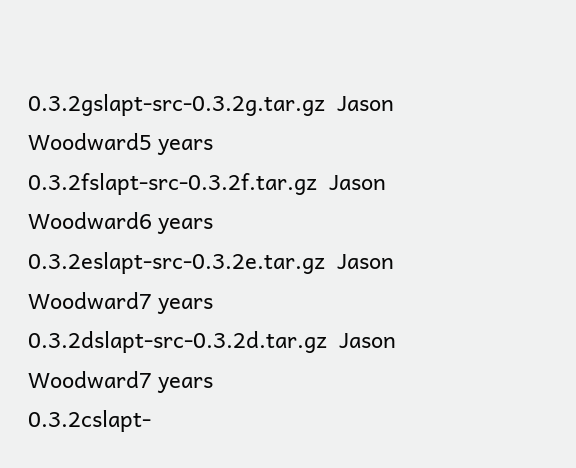0.3.2gslapt-src-0.3.2g.tar.gz  Jason Woodward5 years
0.3.2fslapt-src-0.3.2f.tar.gz  Jason Woodward6 years
0.3.2eslapt-src-0.3.2e.tar.gz  Jason Woodward7 years
0.3.2dslapt-src-0.3.2d.tar.gz  Jason Woodward7 years
0.3.2cslapt-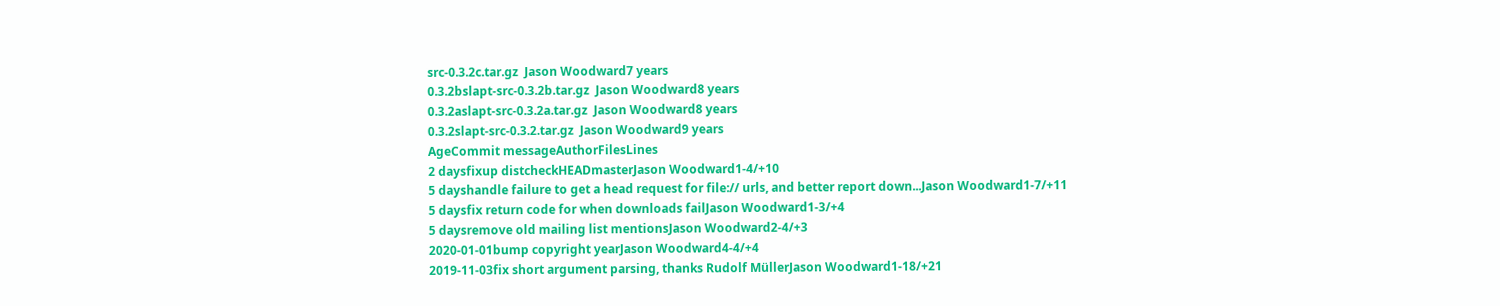src-0.3.2c.tar.gz  Jason Woodward7 years
0.3.2bslapt-src-0.3.2b.tar.gz  Jason Woodward8 years
0.3.2aslapt-src-0.3.2a.tar.gz  Jason Woodward8 years
0.3.2slapt-src-0.3.2.tar.gz  Jason Woodward9 years
AgeCommit messageAuthorFilesLines
2 daysfixup distcheckHEADmasterJason Woodward1-4/+10
5 dayshandle failure to get a head request for file:// urls, and better report down...Jason Woodward1-7/+11
5 daysfix return code for when downloads failJason Woodward1-3/+4
5 daysremove old mailing list mentionsJason Woodward2-4/+3
2020-01-01bump copyright yearJason Woodward4-4/+4
2019-11-03fix short argument parsing, thanks Rudolf MüllerJason Woodward1-18/+21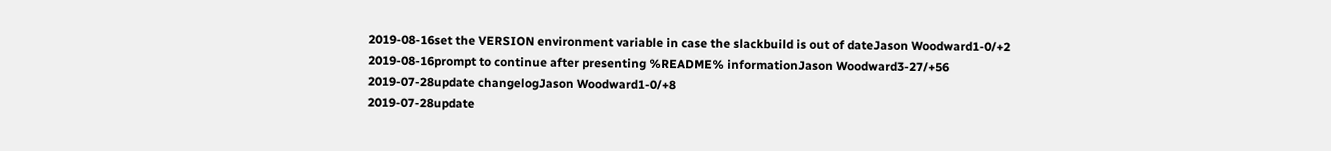2019-08-16set the VERSION environment variable in case the slackbuild is out of dateJason Woodward1-0/+2
2019-08-16prompt to continue after presenting %README% informationJason Woodward3-27/+56
2019-07-28update changelogJason Woodward1-0/+8
2019-07-28update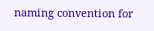naming convention for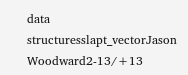data structuresslapt_vectorJason Woodward2-13/+13